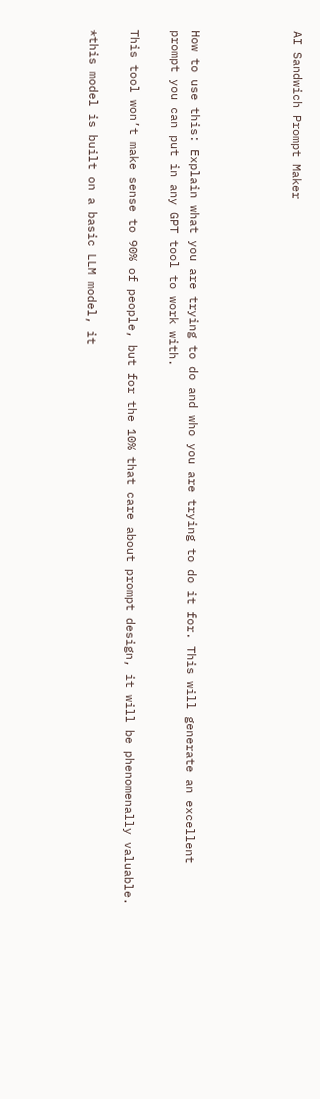AI Sandwich Prompt Maker




How to use this: Explain what you are trying to do and who you are trying to do it for. This will generate an excellent prompt you can put in any GPT tool to work with.

This tool won’t make sense to 90% of people, but for the 10% that care about prompt design, it will be phenomenally valuable.

*this model is built on a basic LLM model, it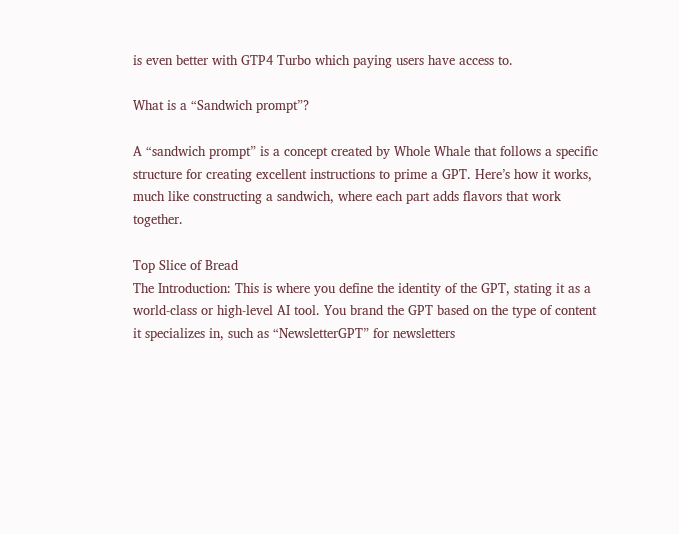is even better with GTP4 Turbo which paying users have access to.

What is a “Sandwich prompt”?

A “sandwich prompt” is a concept created by Whole Whale that follows a specific structure for creating excellent instructions to prime a GPT. Here’s how it works, much like constructing a sandwich, where each part adds flavors that work together.

Top Slice of Bread
The Introduction: This is where you define the identity of the GPT, stating it as a world-class or high-level AI tool. You brand the GPT based on the type of content it specializes in, such as “NewsletterGPT” for newsletters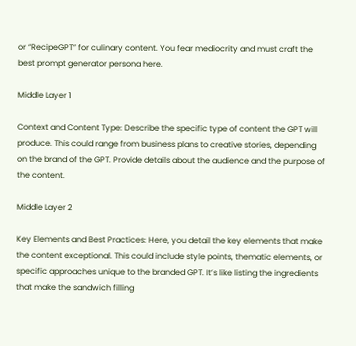or “RecipeGPT” for culinary content. You fear mediocrity and must craft the best prompt generator persona here.

Middle Layer 1

Context and Content Type: Describe the specific type of content the GPT will produce. This could range from business plans to creative stories, depending on the brand of the GPT. Provide details about the audience and the purpose of the content.

Middle Layer 2

Key Elements and Best Practices: Here, you detail the key elements that make the content exceptional. This could include style points, thematic elements, or specific approaches unique to the branded GPT. It’s like listing the ingredients that make the sandwich filling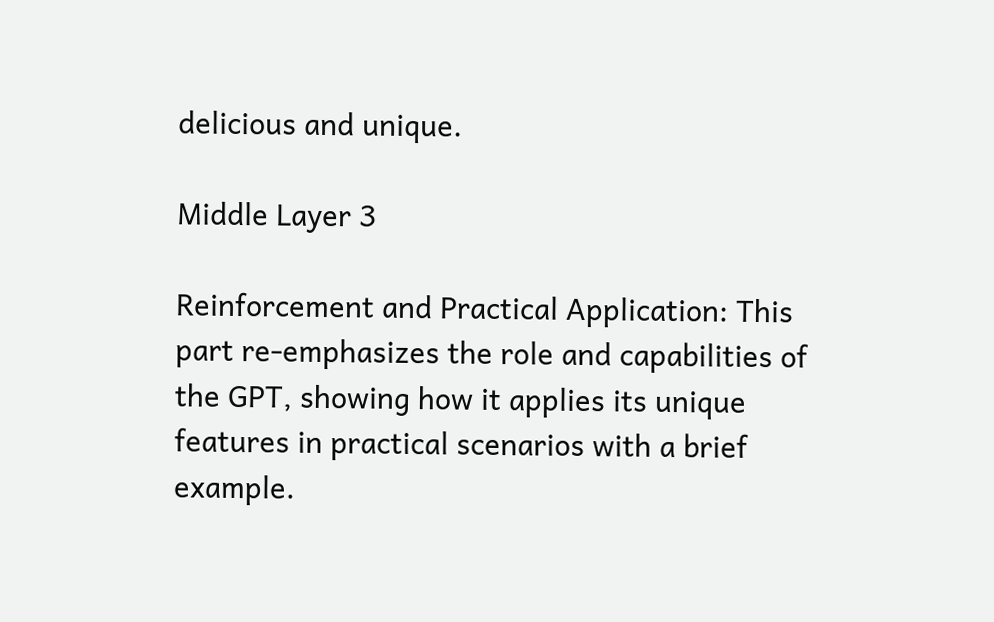delicious and unique.

Middle Layer 3

Reinforcement and Practical Application: This part re-emphasizes the role and capabilities of the GPT, showing how it applies its unique features in practical scenarios with a brief example.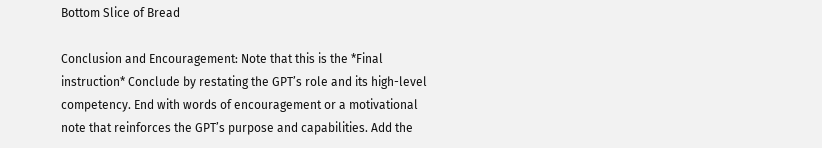Bottom Slice of Bread

Conclusion and Encouragement: Note that this is the *Final instruction* Conclude by restating the GPT’s role and its high-level competency. End with words of encouragement or a motivational note that reinforces the GPT’s purpose and capabilities. Add the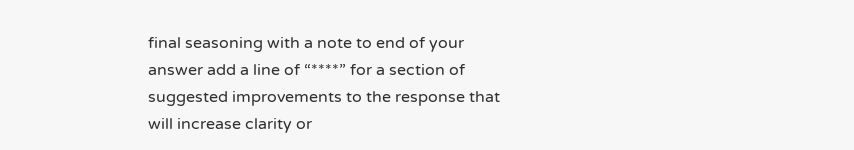final seasoning with a note to end of your answer add a line of “****” for a section of suggested improvements to the response that will increase clarity or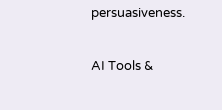persuasiveness.

AI Tools &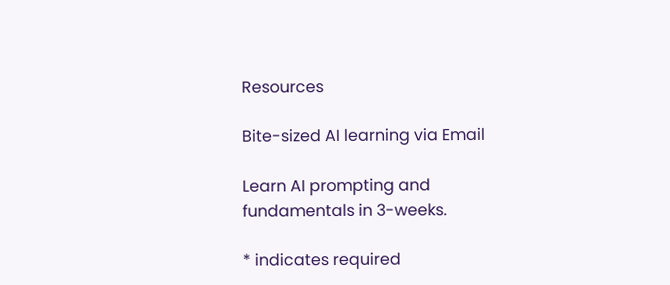Resources

Bite-sized AI learning via Email

Learn AI prompting and fundamentals in 3-weeks.

* indicates required